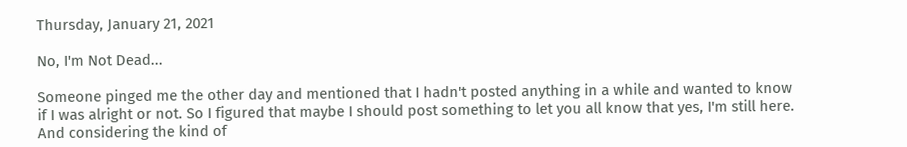Thursday, January 21, 2021

No, I'm Not Dead...

Someone pinged me the other day and mentioned that I hadn't posted anything in a while and wanted to know if I was alright or not. So I figured that maybe I should post something to let you all know that yes, I'm still here. And considering the kind of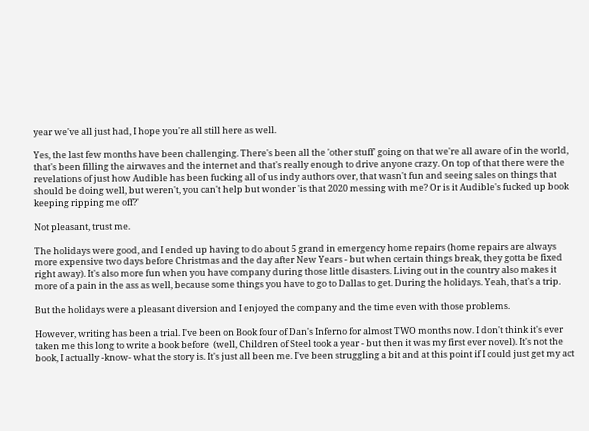year we've all just had, I hope you're all still here as well.

Yes, the last few months have been challenging. There's been all the 'other stuff' going on that we're all aware of in the world, that's been filling the airwaves and the internet and that's really enough to drive anyone crazy. On top of that there were the revelations of just how Audible has been fucking all of us indy authors over, that wasn't fun and seeing sales on things that should be doing well, but weren't, you can't help but wonder 'is that 2020 messing with me? Or is it Audible's fucked up book keeping ripping me off?'

Not pleasant, trust me.

The holidays were good, and I ended up having to do about 5 grand in emergency home repairs (home repairs are always more expensive two days before Christmas and the day after New Years - but when certain things break, they gotta be fixed right away). It's also more fun when you have company during those little disasters. Living out in the country also makes it more of a pain in the ass as well, because some things you have to go to Dallas to get. During the holidays. Yeah, that's a trip.

But the holidays were a pleasant diversion and I enjoyed the company and the time even with those problems.

However, writing has been a trial. I've been on Book four of Dan's Inferno for almost TWO months now. I don't think it's ever taken me this long to write a book before  (well, Children of Steel took a year - but then it was my first ever novel). It's not the book, I actually -know- what the story is. It's just all been me. I've been struggling a bit and at this point if I could just get my act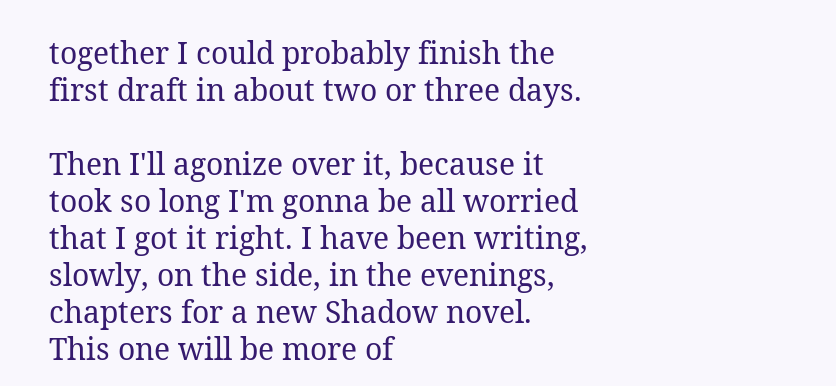together I could probably finish the first draft in about two or three days.

Then I'll agonize over it, because it took so long I'm gonna be all worried that I got it right. I have been writing, slowly, on the side, in the evenings, chapters for a new Shadow novel. This one will be more of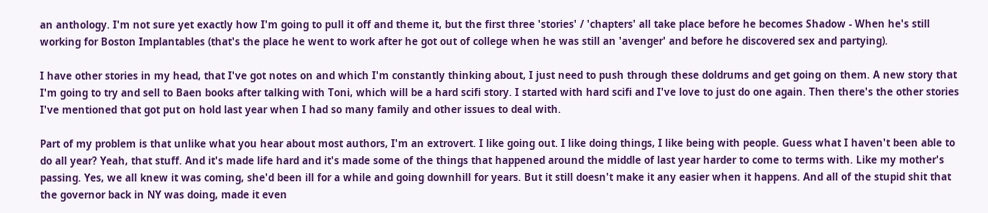an anthology. I'm not sure yet exactly how I'm going to pull it off and theme it, but the first three 'stories' / 'chapters' all take place before he becomes Shadow - When he's still working for Boston Implantables (that's the place he went to work after he got out of college when he was still an 'avenger' and before he discovered sex and partying).

I have other stories in my head, that I've got notes on and which I'm constantly thinking about, I just need to push through these doldrums and get going on them. A new story that I'm going to try and sell to Baen books after talking with Toni, which will be a hard scifi story. I started with hard scifi and I've love to just do one again. Then there's the other stories I've mentioned that got put on hold last year when I had so many family and other issues to deal with.

Part of my problem is that unlike what you hear about most authors, I'm an extrovert. I like going out. I like doing things, I like being with people. Guess what I haven't been able to do all year? Yeah, that stuff. And it's made life hard and it's made some of the things that happened around the middle of last year harder to come to terms with. Like my mother's passing. Yes, we all knew it was coming, she'd been ill for a while and going downhill for years. But it still doesn't make it any easier when it happens. And all of the stupid shit that the governor back in NY was doing, made it even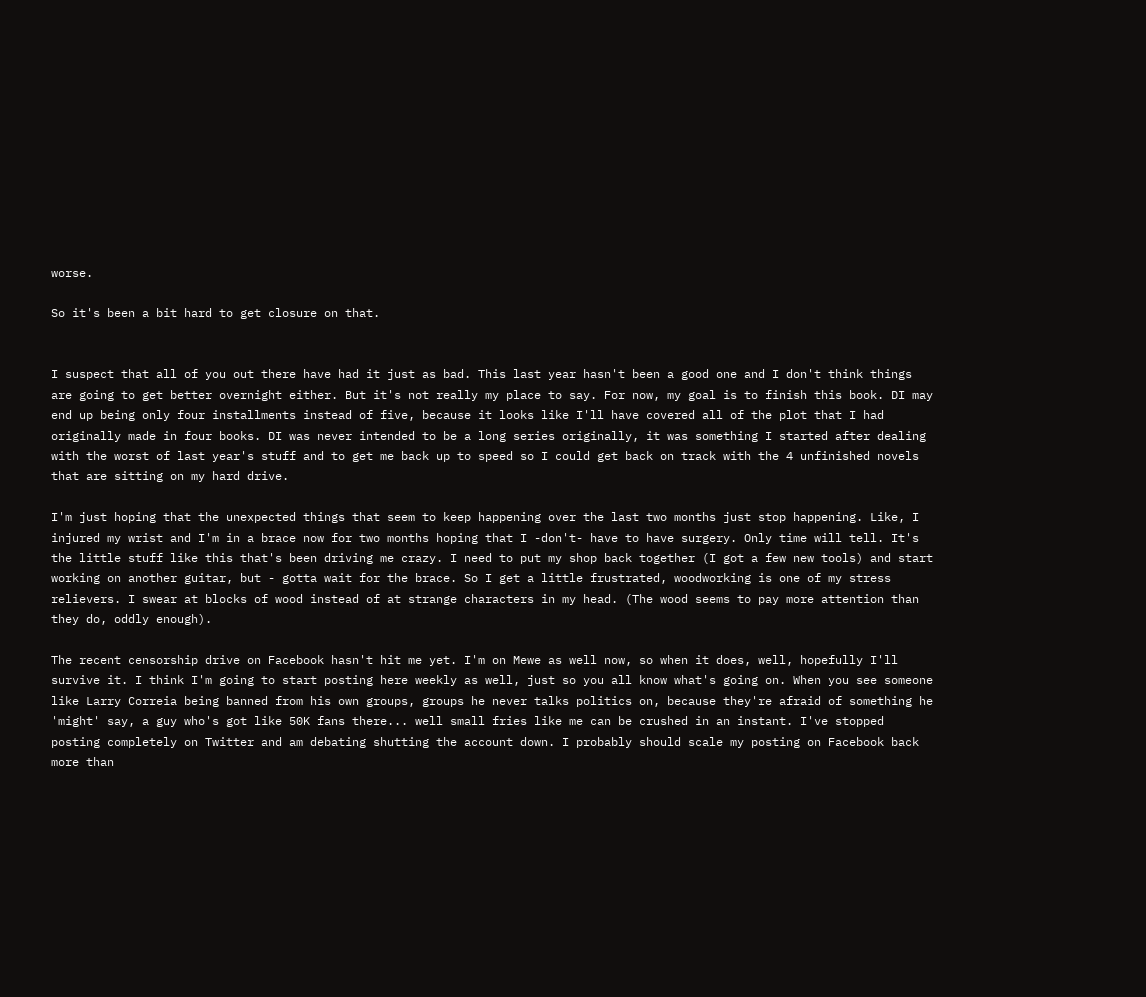worse.

So it's been a bit hard to get closure on that.


I suspect that all of you out there have had it just as bad. This last year hasn't been a good one and I don't think things are going to get better overnight either. But it's not really my place to say. For now, my goal is to finish this book. DI may end up being only four installments instead of five, because it looks like I'll have covered all of the plot that I had originally made in four books. DI was never intended to be a long series originally, it was something I started after dealing with the worst of last year's stuff and to get me back up to speed so I could get back on track with the 4 unfinished novels that are sitting on my hard drive.

I'm just hoping that the unexpected things that seem to keep happening over the last two months just stop happening. Like, I injured my wrist and I'm in a brace now for two months hoping that I -don't- have to have surgery. Only time will tell. It's the little stuff like this that's been driving me crazy. I need to put my shop back together (I got a few new tools) and start working on another guitar, but - gotta wait for the brace. So I get a little frustrated, woodworking is one of my stress relievers. I swear at blocks of wood instead of at strange characters in my head. (The wood seems to pay more attention than they do, oddly enough).

The recent censorship drive on Facebook hasn't hit me yet. I'm on Mewe as well now, so when it does, well, hopefully I'll survive it. I think I'm going to start posting here weekly as well, just so you all know what's going on. When you see someone like Larry Correia being banned from his own groups, groups he never talks politics on, because they're afraid of something he 'might' say, a guy who's got like 50K fans there... well small fries like me can be crushed in an instant. I've stopped posting completely on Twitter and am debating shutting the account down. I probably should scale my posting on Facebook back more than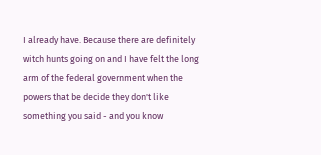I already have. Because there are definitely witch hunts going on and I have felt the long arm of the federal government when the powers that be decide they don't like something you said - and you know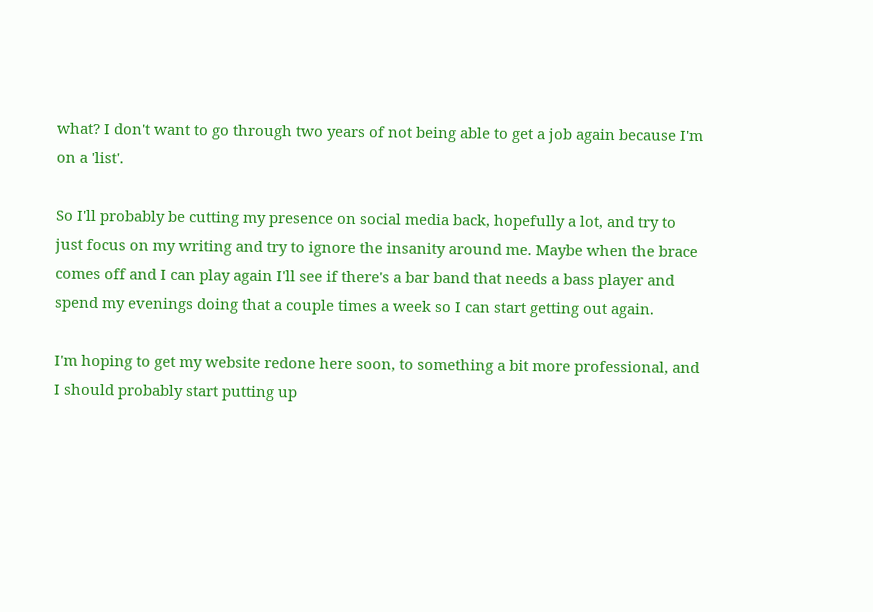what? I don't want to go through two years of not being able to get a job again because I'm on a 'list'.

So I'll probably be cutting my presence on social media back, hopefully a lot, and try to just focus on my writing and try to ignore the insanity around me. Maybe when the brace comes off and I can play again I'll see if there's a bar band that needs a bass player and spend my evenings doing that a couple times a week so I can start getting out again.

I'm hoping to get my website redone here soon, to something a bit more professional, and I should probably start putting up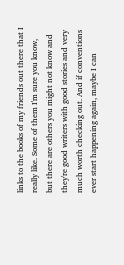links to the books of my friends out there that I really like. Some of them I'm sure you know, but there are others you might not know and they're good writers with good stories and very much worth checking out. And if conventions ever start happening again, maybe I can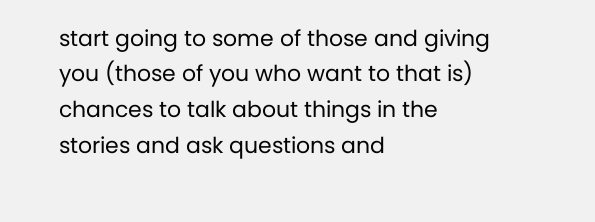start going to some of those and giving you (those of you who want to that is) chances to talk about things in the stories and ask questions and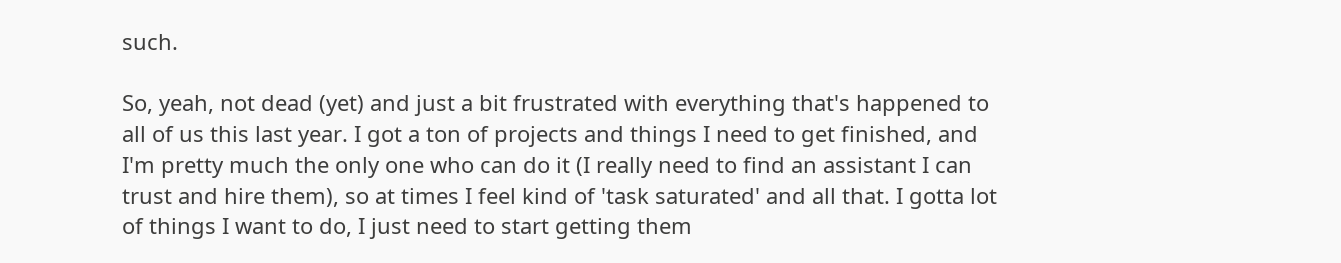such.

So, yeah, not dead (yet) and just a bit frustrated with everything that's happened to all of us this last year. I got a ton of projects and things I need to get finished, and I'm pretty much the only one who can do it (I really need to find an assistant I can trust and hire them), so at times I feel kind of 'task saturated' and all that. I gotta lot of things I want to do, I just need to start getting them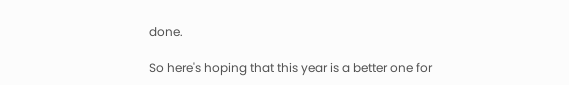done.

So here's hoping that this year is a better one for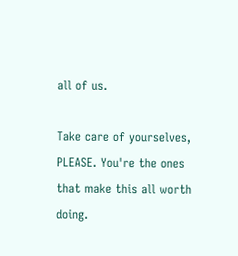all of us.

Take care of yourselves, PLEASE. You're the ones that make this all worth doing.